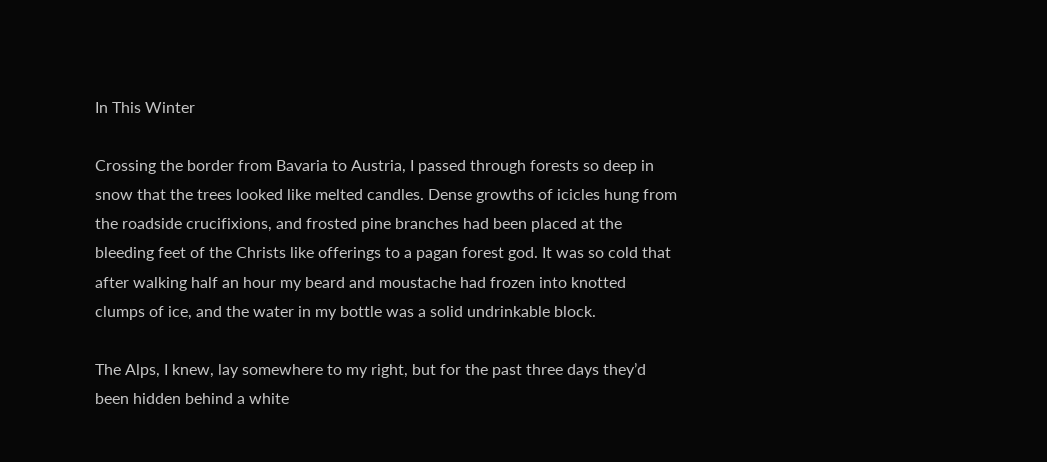In This Winter

Crossing the border from Bavaria to Austria, I passed through forests so deep in snow that the trees looked like melted candles. Dense growths of icicles hung from the roadside crucifixions, and frosted pine branches had been placed at the bleeding feet of the Christs like offerings to a pagan forest god. It was so cold that after walking half an hour my beard and moustache had frozen into knotted clumps of ice, and the water in my bottle was a solid undrinkable block.

The Alps, I knew, lay somewhere to my right, but for the past three days they’d been hidden behind a white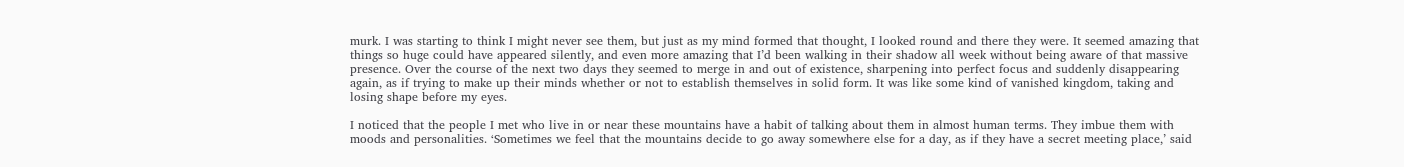murk. I was starting to think I might never see them, but just as my mind formed that thought, I looked round and there they were. It seemed amazing that things so huge could have appeared silently, and even more amazing that I’d been walking in their shadow all week without being aware of that massive presence. Over the course of the next two days they seemed to merge in and out of existence, sharpening into perfect focus and suddenly disappearing again, as if trying to make up their minds whether or not to establish themselves in solid form. It was like some kind of vanished kingdom, taking and losing shape before my eyes.

I noticed that the people I met who live in or near these mountains have a habit of talking about them in almost human terms. They imbue them with moods and personalities. ‘Sometimes we feel that the mountains decide to go away somewhere else for a day, as if they have a secret meeting place,’ said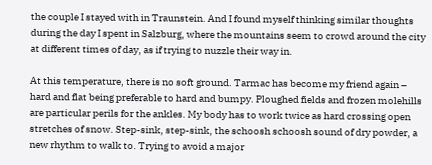the couple I stayed with in Traunstein. And I found myself thinking similar thoughts during the day I spent in Salzburg, where the mountains seem to crowd around the city at different times of day, as if trying to nuzzle their way in.

At this temperature, there is no soft ground. Tarmac has become my friend again – hard and flat being preferable to hard and bumpy. Ploughed fields and frozen molehills are particular perils for the ankles. My body has to work twice as hard crossing open stretches of snow. Step-sink, step-sink, the schoosh schoosh sound of dry powder, a new rhythm to walk to. Trying to avoid a major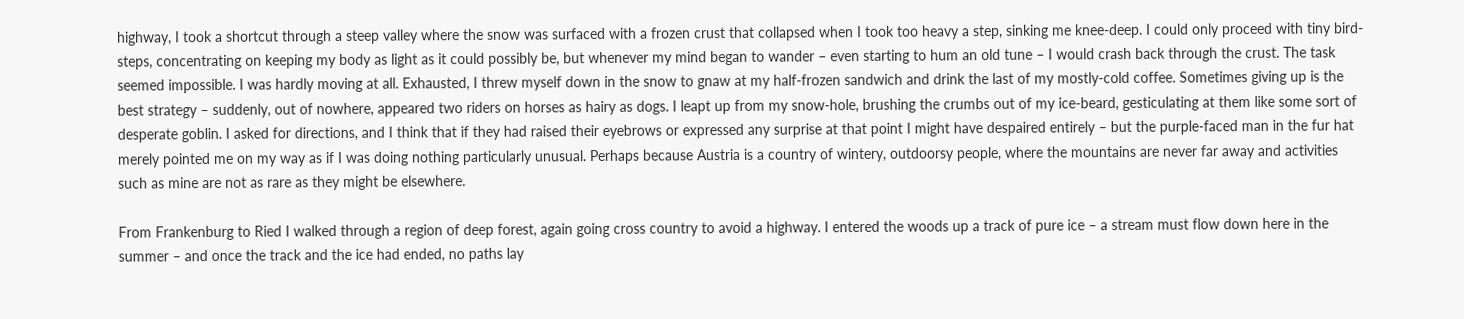highway, I took a shortcut through a steep valley where the snow was surfaced with a frozen crust that collapsed when I took too heavy a step, sinking me knee-deep. I could only proceed with tiny bird-steps, concentrating on keeping my body as light as it could possibly be, but whenever my mind began to wander – even starting to hum an old tune – I would crash back through the crust. The task seemed impossible. I was hardly moving at all. Exhausted, I threw myself down in the snow to gnaw at my half-frozen sandwich and drink the last of my mostly-cold coffee. Sometimes giving up is the best strategy – suddenly, out of nowhere, appeared two riders on horses as hairy as dogs. I leapt up from my snow-hole, brushing the crumbs out of my ice-beard, gesticulating at them like some sort of desperate goblin. I asked for directions, and I think that if they had raised their eyebrows or expressed any surprise at that point I might have despaired entirely – but the purple-faced man in the fur hat merely pointed me on my way as if I was doing nothing particularly unusual. Perhaps because Austria is a country of wintery, outdoorsy people, where the mountains are never far away and activities such as mine are not as rare as they might be elsewhere.

From Frankenburg to Ried I walked through a region of deep forest, again going cross country to avoid a highway. I entered the woods up a track of pure ice – a stream must flow down here in the summer – and once the track and the ice had ended, no paths lay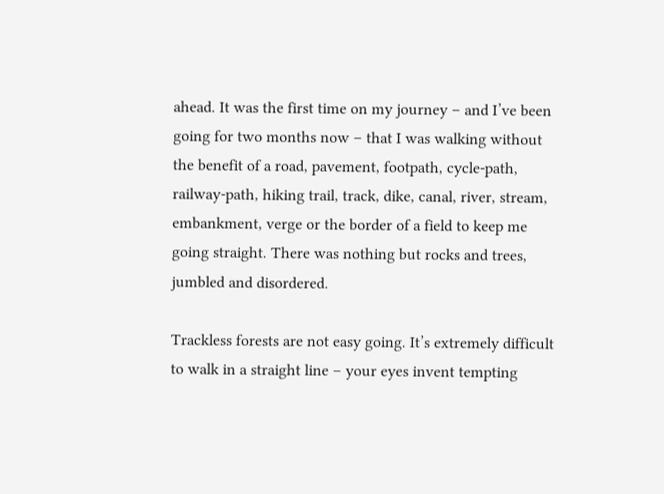ahead. It was the first time on my journey – and I’ve been going for two months now – that I was walking without the benefit of a road, pavement, footpath, cycle-path, railway-path, hiking trail, track, dike, canal, river, stream, embankment, verge or the border of a field to keep me going straight. There was nothing but rocks and trees, jumbled and disordered.

Trackless forests are not easy going. It’s extremely difficult to walk in a straight line – your eyes invent tempting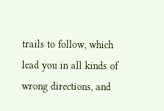trails to follow, which lead you in all kinds of wrong directions, and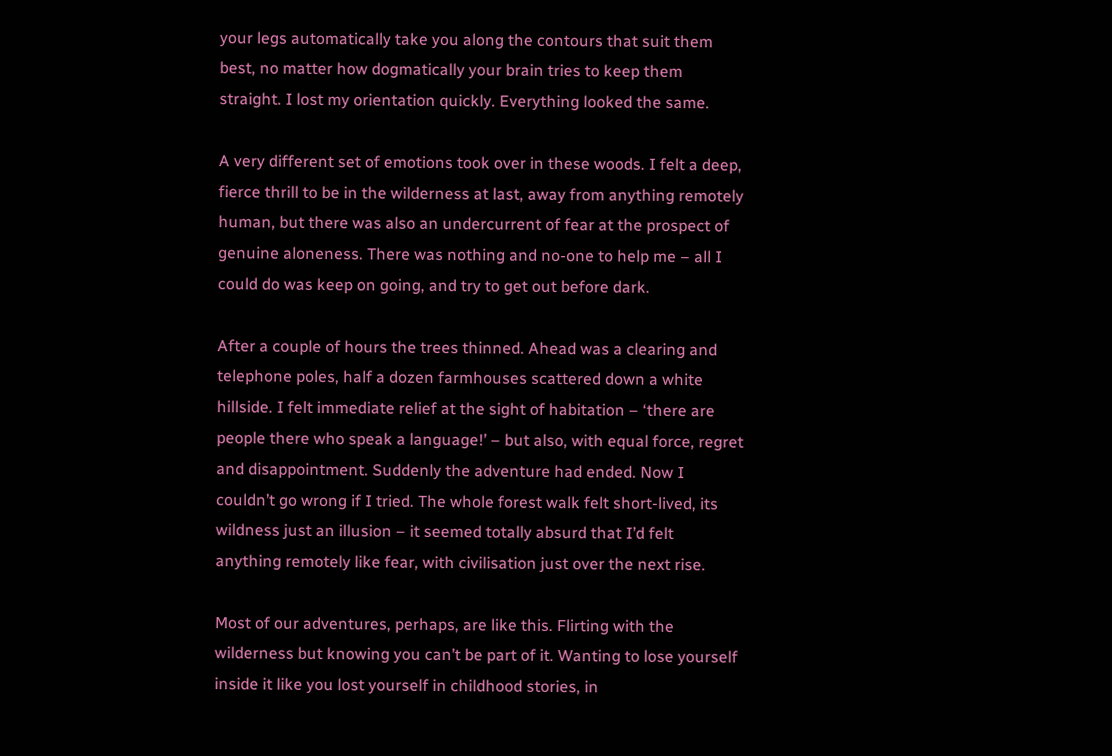your legs automatically take you along the contours that suit them best, no matter how dogmatically your brain tries to keep them straight. I lost my orientation quickly. Everything looked the same.

A very different set of emotions took over in these woods. I felt a deep, fierce thrill to be in the wilderness at last, away from anything remotely human, but there was also an undercurrent of fear at the prospect of genuine aloneness. There was nothing and no-one to help me – all I could do was keep on going, and try to get out before dark.

After a couple of hours the trees thinned. Ahead was a clearing and telephone poles, half a dozen farmhouses scattered down a white hillside. I felt immediate relief at the sight of habitation – ‘there are people there who speak a language!’ – but also, with equal force, regret and disappointment. Suddenly the adventure had ended. Now I couldn’t go wrong if I tried. The whole forest walk felt short-lived, its wildness just an illusion – it seemed totally absurd that I’d felt anything remotely like fear, with civilisation just over the next rise.

Most of our adventures, perhaps, are like this. Flirting with the wilderness but knowing you can’t be part of it. Wanting to lose yourself inside it like you lost yourself in childhood stories, in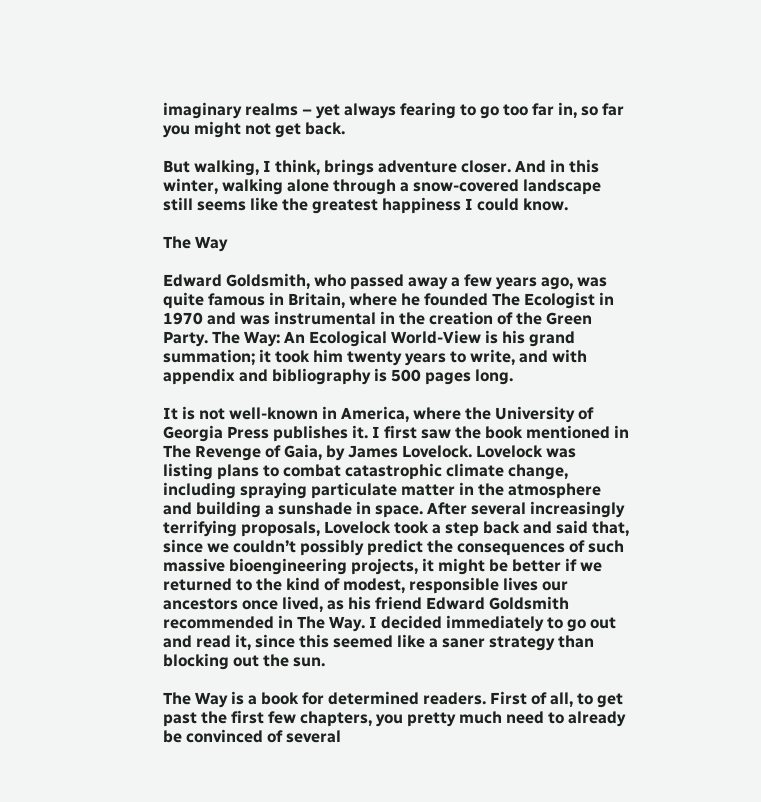imaginary realms – yet always fearing to go too far in, so far you might not get back.

But walking, I think, brings adventure closer. And in this winter, walking alone through a snow-covered landscape still seems like the greatest happiness I could know.

The Way

Edward Goldsmith, who passed away a few years ago, was quite famous in Britain, where he founded The Ecologist in 1970 and was instrumental in the creation of the Green Party. The Way: An Ecological World-View is his grand summation; it took him twenty years to write, and with appendix and bibliography is 500 pages long.

It is not well-known in America, where the University of Georgia Press publishes it. I first saw the book mentioned in The Revenge of Gaia, by James Lovelock. Lovelock was listing plans to combat catastrophic climate change, including spraying particulate matter in the atmosphere and building a sunshade in space. After several increasingly terrifying proposals, Lovelock took a step back and said that, since we couldn’t possibly predict the consequences of such massive bioengineering projects, it might be better if we returned to the kind of modest, responsible lives our ancestors once lived, as his friend Edward Goldsmith recommended in The Way. I decided immediately to go out and read it, since this seemed like a saner strategy than blocking out the sun.

The Way is a book for determined readers. First of all, to get past the first few chapters, you pretty much need to already be convinced of several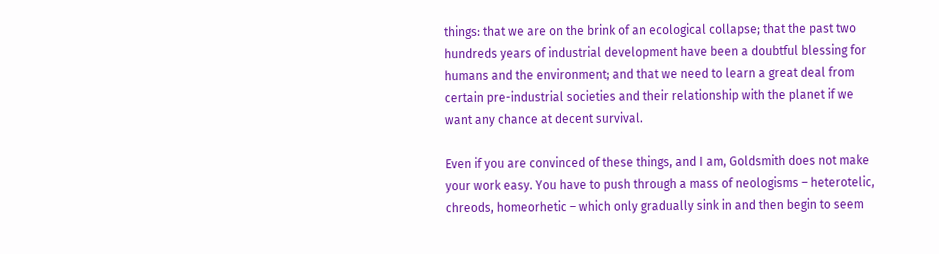things: that we are on the brink of an ecological collapse; that the past two hundreds years of industrial development have been a doubtful blessing for humans and the environment; and that we need to learn a great deal from certain pre-industrial societies and their relationship with the planet if we want any chance at decent survival.

Even if you are convinced of these things, and I am, Goldsmith does not make your work easy. You have to push through a mass of neologisms – heterotelic, chreods, homeorhetic – which only gradually sink in and then begin to seem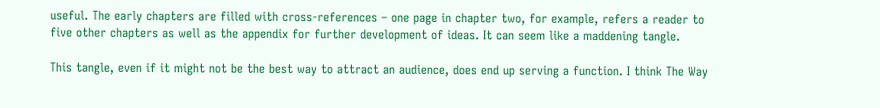useful. The early chapters are filled with cross-references – one page in chapter two, for example, refers a reader to five other chapters as well as the appendix for further development of ideas. It can seem like a maddening tangle.

This tangle, even if it might not be the best way to attract an audience, does end up serving a function. I think The Way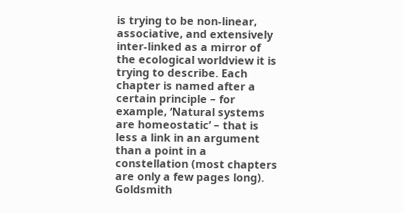is trying to be non-linear, associative, and extensively inter-linked as a mirror of the ecological worldview it is trying to describe. Each chapter is named after a certain principle – for example, ‘Natural systems are homeostatic’ – that is less a link in an argument than a point in a constellation (most chapters are only a few pages long). Goldsmith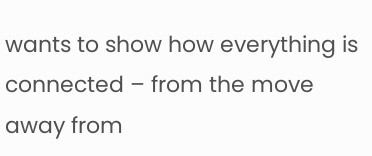wants to show how everything is connected – from the move away from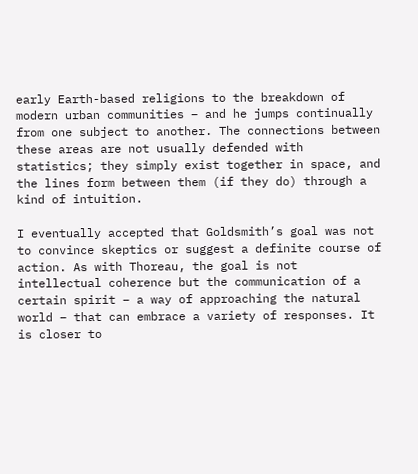early Earth-based religions to the breakdown of modern urban communities – and he jumps continually from one subject to another. The connections between these areas are not usually defended with statistics; they simply exist together in space, and the lines form between them (if they do) through a kind of intuition.

I eventually accepted that Goldsmith’s goal was not to convince skeptics or suggest a definite course of action. As with Thoreau, the goal is not intellectual coherence but the communication of a certain spirit – a way of approaching the natural world – that can embrace a variety of responses. It is closer to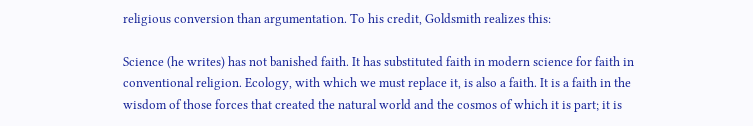religious conversion than argumentation. To his credit, Goldsmith realizes this:

Science (he writes) has not banished faith. It has substituted faith in modern science for faith in conventional religion. Ecology, with which we must replace it, is also a faith. It is a faith in the wisdom of those forces that created the natural world and the cosmos of which it is part; it is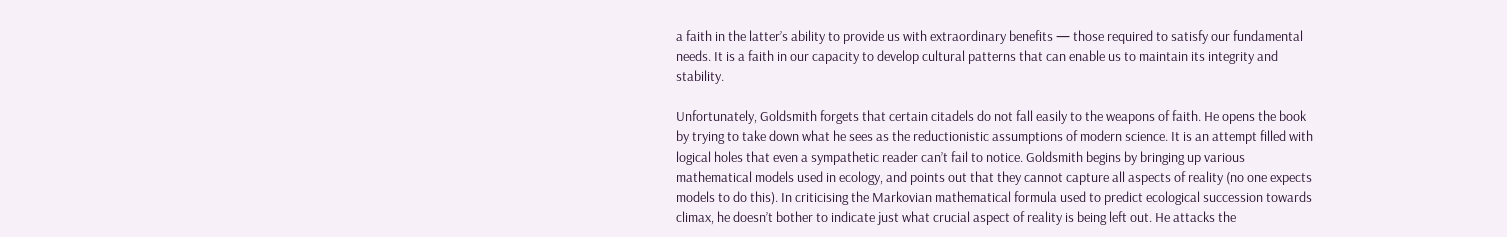a faith in the latter’s ability to provide us with extraordinary benefits — those required to satisfy our fundamental needs. It is a faith in our capacity to develop cultural patterns that can enable us to maintain its integrity and stability.

Unfortunately, Goldsmith forgets that certain citadels do not fall easily to the weapons of faith. He opens the book by trying to take down what he sees as the reductionistic assumptions of modern science. It is an attempt filled with logical holes that even a sympathetic reader can’t fail to notice. Goldsmith begins by bringing up various mathematical models used in ecology, and points out that they cannot capture all aspects of reality (no one expects models to do this). In criticising the Markovian mathematical formula used to predict ecological succession towards climax, he doesn’t bother to indicate just what crucial aspect of reality is being left out. He attacks the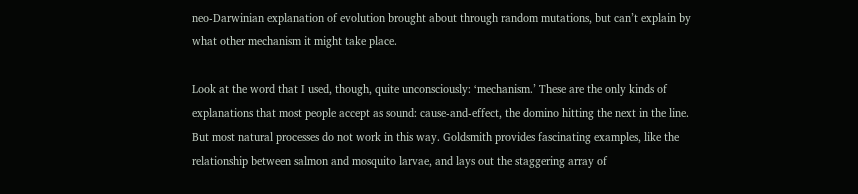neo-Darwinian explanation of evolution brought about through random mutations, but can’t explain by what other mechanism it might take place.

Look at the word that I used, though, quite unconsciously: ‘mechanism.’ These are the only kinds of explanations that most people accept as sound: cause-and-effect, the domino hitting the next in the line. But most natural processes do not work in this way. Goldsmith provides fascinating examples, like the relationship between salmon and mosquito larvae, and lays out the staggering array of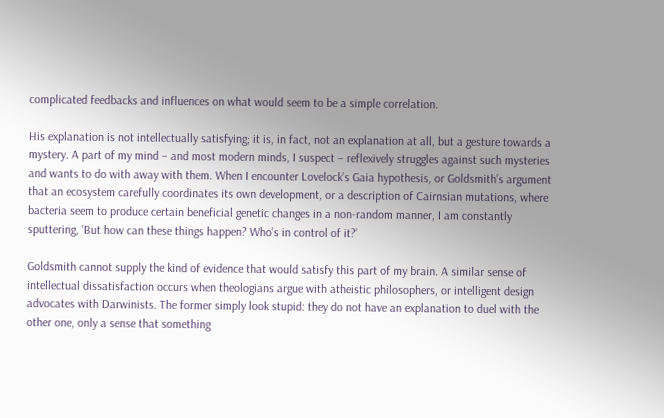complicated feedbacks and influences on what would seem to be a simple correlation.

His explanation is not intellectually satisfying; it is, in fact, not an explanation at all, but a gesture towards a mystery. A part of my mind – and most modern minds, I suspect – reflexively struggles against such mysteries and wants to do with away with them. When I encounter Lovelock’s Gaia hypothesis, or Goldsmith’s argument that an ecosystem carefully coordinates its own development, or a description of Cairnsian mutations, where bacteria seem to produce certain beneficial genetic changes in a non-random manner, I am constantly sputtering, ‘But how can these things happen? Who’s in control of it?’

Goldsmith cannot supply the kind of evidence that would satisfy this part of my brain. A similar sense of intellectual dissatisfaction occurs when theologians argue with atheistic philosophers, or intelligent design advocates with Darwinists. The former simply look stupid: they do not have an explanation to duel with the other one, only a sense that something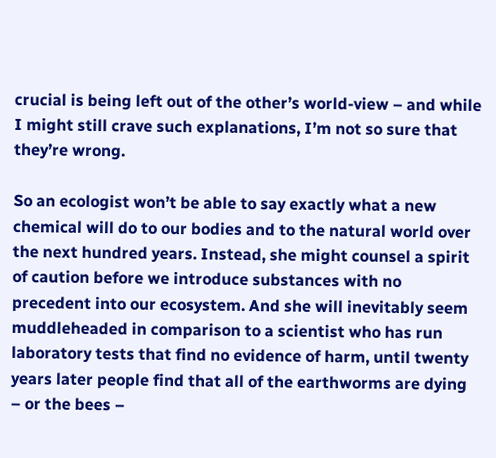crucial is being left out of the other’s world-view – and while I might still crave such explanations, I’m not so sure that they’re wrong.

So an ecologist won’t be able to say exactly what a new chemical will do to our bodies and to the natural world over the next hundred years. Instead, she might counsel a spirit of caution before we introduce substances with no precedent into our ecosystem. And she will inevitably seem muddleheaded in comparison to a scientist who has run laboratory tests that find no evidence of harm, until twenty years later people find that all of the earthworms are dying – or the bees –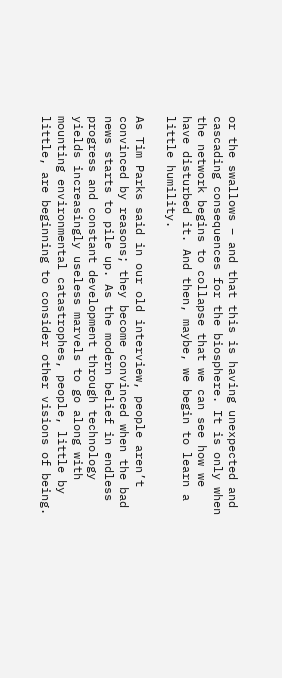or the swallows – and that this is having unexpected and cascading consequences for the biosphere. It is only when the network begins to collapse that we can see how we have disturbed it. And then, maybe, we begin to learn a little humility.

As Tim Parks said in our old interview, people aren’t convinced by reasons; they become convinced when the bad news starts to pile up. As the modern belief in endless progress and constant development through technology yields increasingly useless marvels to go along with mounting environmental catastrophes, people, little by little, are beginning to consider other visions of being.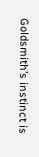Goldsmith’s instinct is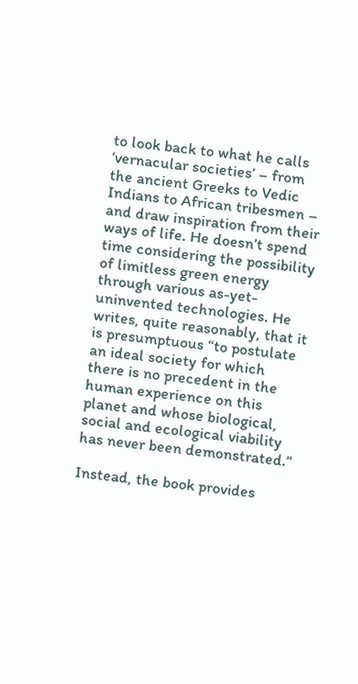to look back to what he calls ‘vernacular societies’ – from the ancient Greeks to Vedic Indians to African tribesmen – and draw inspiration from their ways of life. He doesn’t spend time considering the possibility of limitless green energy through various as-yet-uninvented technologies. He writes, quite reasonably, that it is presumptuous “to postulate an ideal society for which there is no precedent in the human experience on this planet and whose biological, social and ecological viability has never been demonstrated.”

Instead, the book provides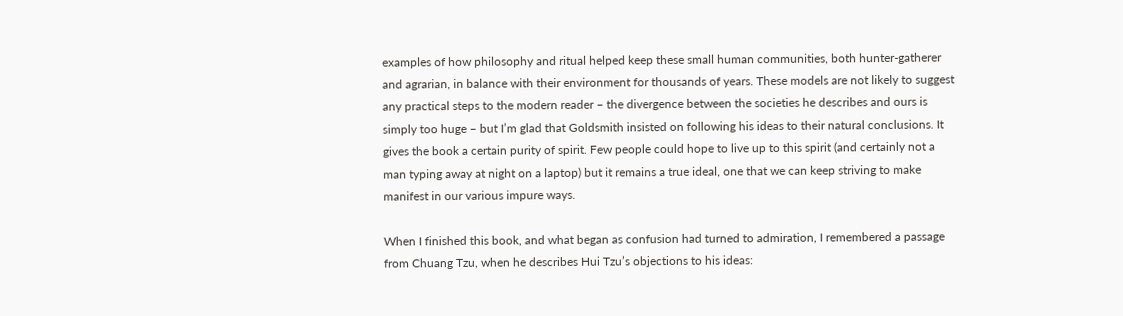examples of how philosophy and ritual helped keep these small human communities, both hunter-gatherer and agrarian, in balance with their environment for thousands of years. These models are not likely to suggest any practical steps to the modern reader – the divergence between the societies he describes and ours is simply too huge – but I’m glad that Goldsmith insisted on following his ideas to their natural conclusions. It gives the book a certain purity of spirit. Few people could hope to live up to this spirit (and certainly not a man typing away at night on a laptop) but it remains a true ideal, one that we can keep striving to make manifest in our various impure ways.

When I finished this book, and what began as confusion had turned to admiration, I remembered a passage from Chuang Tzu, when he describes Hui Tzu’s objections to his ideas: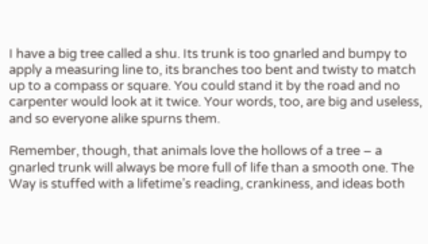I have a big tree called a shu. Its trunk is too gnarled and bumpy to apply a measuring line to, its branches too bent and twisty to match up to a compass or square. You could stand it by the road and no carpenter would look at it twice. Your words, too, are big and useless, and so everyone alike spurns them.

Remember, though, that animals love the hollows of a tree – a gnarled trunk will always be more full of life than a smooth one. The Way is stuffed with a lifetime’s reading, crankiness, and ideas both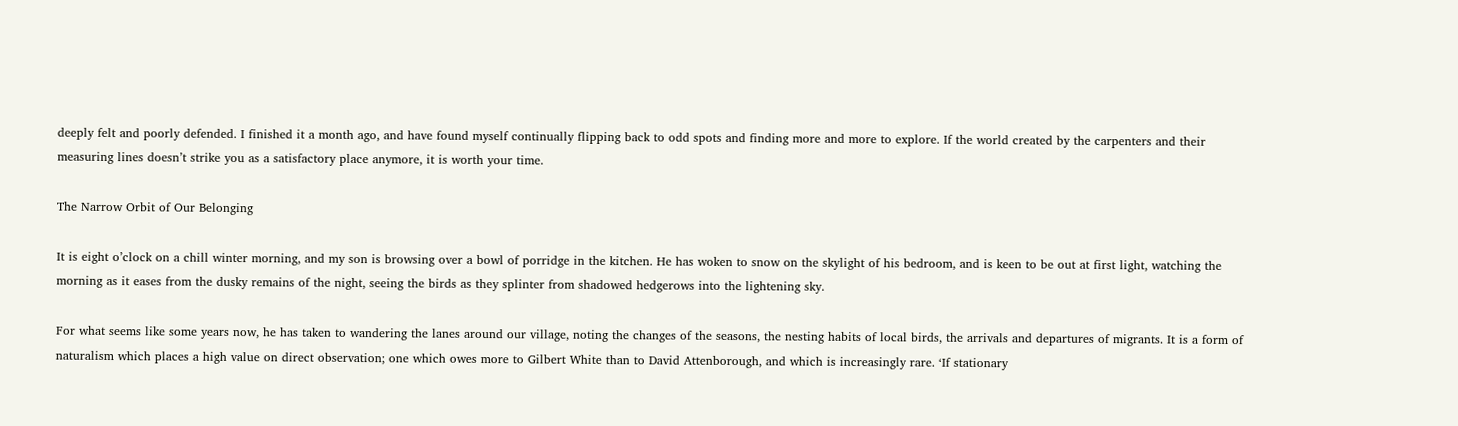deeply felt and poorly defended. I finished it a month ago, and have found myself continually flipping back to odd spots and finding more and more to explore. If the world created by the carpenters and their measuring lines doesn’t strike you as a satisfactory place anymore, it is worth your time.

The Narrow Orbit of Our Belonging

It is eight o’clock on a chill winter morning, and my son is browsing over a bowl of porridge in the kitchen. He has woken to snow on the skylight of his bedroom, and is keen to be out at first light, watching the morning as it eases from the dusky remains of the night, seeing the birds as they splinter from shadowed hedgerows into the lightening sky.

For what seems like some years now, he has taken to wandering the lanes around our village, noting the changes of the seasons, the nesting habits of local birds, the arrivals and departures of migrants. It is a form of naturalism which places a high value on direct observation; one which owes more to Gilbert White than to David Attenborough, and which is increasingly rare. ‘If stationary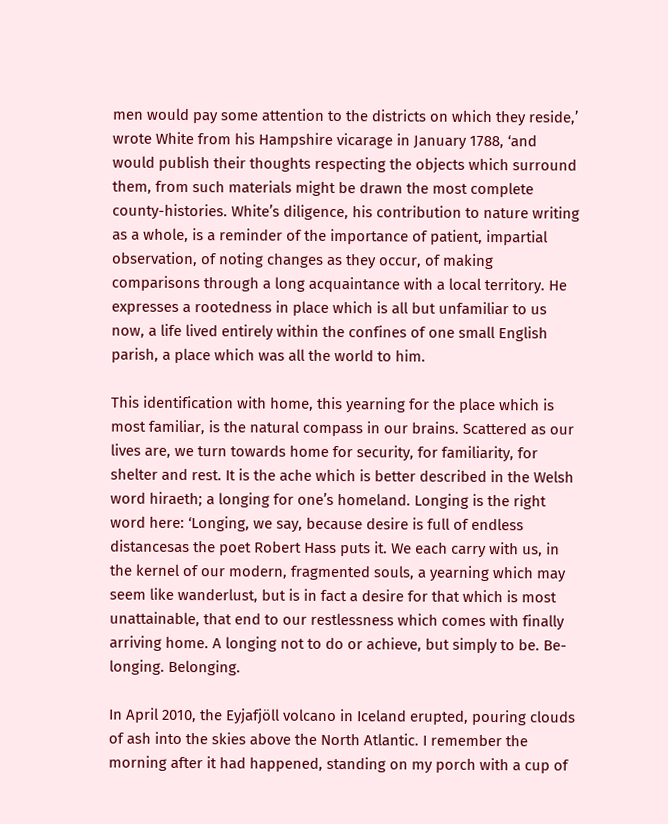men would pay some attention to the districts on which they reside,’ wrote White from his Hampshire vicarage in January 1788, ‘and would publish their thoughts respecting the objects which surround them, from such materials might be drawn the most complete county-histories. White’s diligence, his contribution to nature writing as a whole, is a reminder of the importance of patient, impartial observation, of noting changes as they occur, of making comparisons through a long acquaintance with a local territory. He expresses a rootedness in place which is all but unfamiliar to us now, a life lived entirely within the confines of one small English parish, a place which was all the world to him.

This identification with home, this yearning for the place which is most familiar, is the natural compass in our brains. Scattered as our lives are, we turn towards home for security, for familiarity, for shelter and rest. It is the ache which is better described in the Welsh word hiraeth; a longing for one’s homeland. Longing is the right word here: ‘Longing, we say, because desire is full of endless distancesas the poet Robert Hass puts it. We each carry with us, in the kernel of our modern, fragmented souls, a yearning which may seem like wanderlust, but is in fact a desire for that which is most unattainable, that end to our restlessness which comes with finally arriving home. A longing not to do or achieve, but simply to be. Be-longing. Belonging.

In April 2010, the Eyjafjöll volcano in Iceland erupted, pouring clouds of ash into the skies above the North Atlantic. I remember the morning after it had happened, standing on my porch with a cup of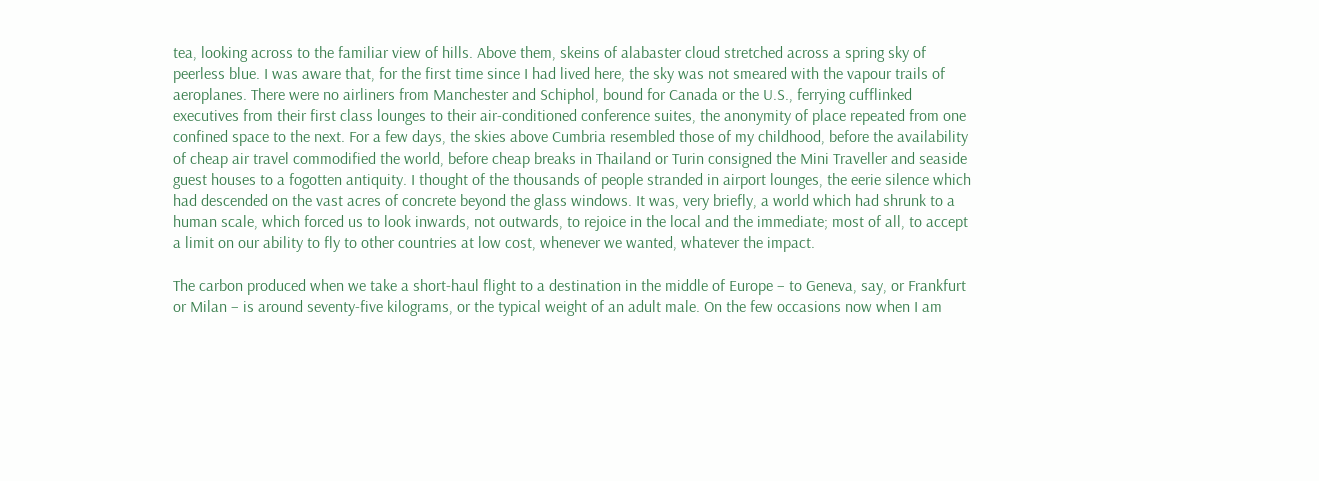tea, looking across to the familiar view of hills. Above them, skeins of alabaster cloud stretched across a spring sky of peerless blue. I was aware that, for the first time since I had lived here, the sky was not smeared with the vapour trails of aeroplanes. There were no airliners from Manchester and Schiphol, bound for Canada or the U.S., ferrying cufflinked executives from their first class lounges to their air-conditioned conference suites, the anonymity of place repeated from one confined space to the next. For a few days, the skies above Cumbria resembled those of my childhood, before the availability of cheap air travel commodified the world, before cheap breaks in Thailand or Turin consigned the Mini Traveller and seaside guest houses to a fogotten antiquity. I thought of the thousands of people stranded in airport lounges, the eerie silence which had descended on the vast acres of concrete beyond the glass windows. It was, very briefly, a world which had shrunk to a human scale, which forced us to look inwards, not outwards, to rejoice in the local and the immediate; most of all, to accept a limit on our ability to fly to other countries at low cost, whenever we wanted, whatever the impact.

The carbon produced when we take a short-haul flight to a destination in the middle of Europe – to Geneva, say, or Frankfurt or Milan – is around seventy-five kilograms, or the typical weight of an adult male. On the few occasions now when I am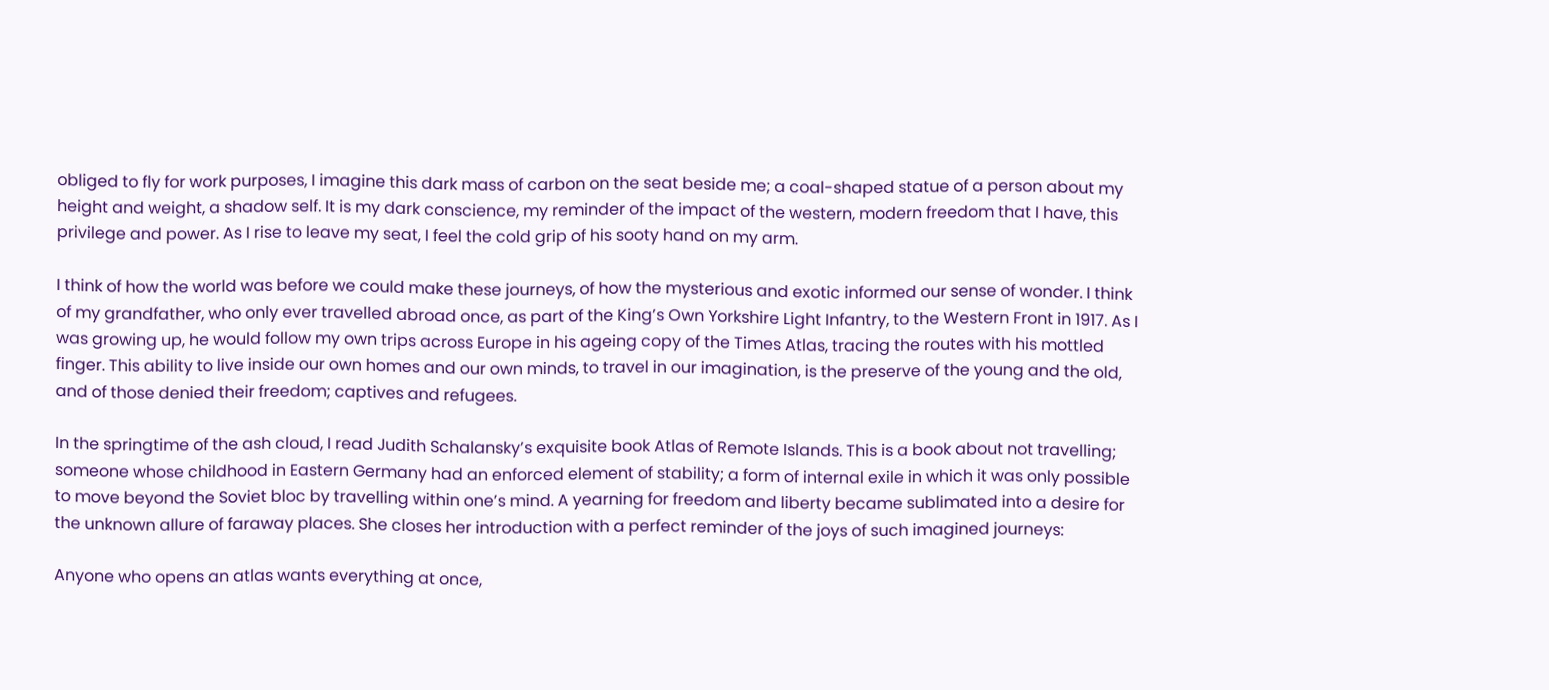obliged to fly for work purposes, I imagine this dark mass of carbon on the seat beside me; a coal-shaped statue of a person about my height and weight, a shadow self. It is my dark conscience, my reminder of the impact of the western, modern freedom that I have, this privilege and power. As I rise to leave my seat, I feel the cold grip of his sooty hand on my arm.

I think of how the world was before we could make these journeys, of how the mysterious and exotic informed our sense of wonder. I think of my grandfather, who only ever travelled abroad once, as part of the King’s Own Yorkshire Light Infantry, to the Western Front in 1917. As I was growing up, he would follow my own trips across Europe in his ageing copy of the Times Atlas, tracing the routes with his mottled finger. This ability to live inside our own homes and our own minds, to travel in our imagination, is the preserve of the young and the old, and of those denied their freedom; captives and refugees.

In the springtime of the ash cloud, I read Judith Schalansky’s exquisite book Atlas of Remote Islands. This is a book about not travelling; someone whose childhood in Eastern Germany had an enforced element of stability; a form of internal exile in which it was only possible to move beyond the Soviet bloc by travelling within one’s mind. A yearning for freedom and liberty became sublimated into a desire for the unknown allure of faraway places. She closes her introduction with a perfect reminder of the joys of such imagined journeys:

Anyone who opens an atlas wants everything at once,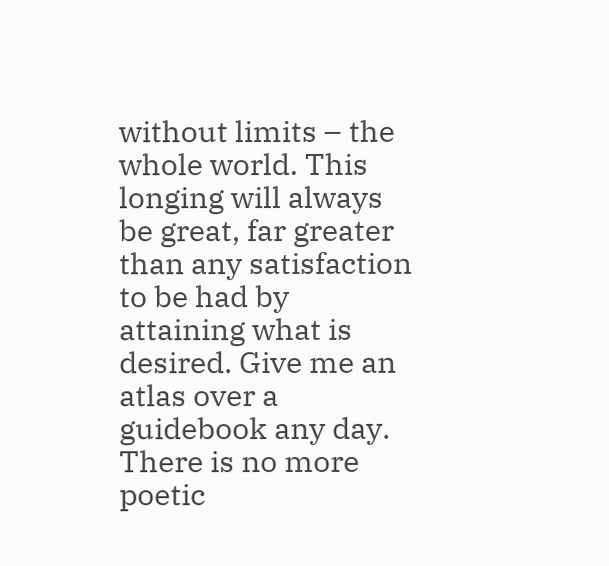without limits – the whole world. This longing will always be great, far greater than any satisfaction to be had by attaining what is desired. Give me an atlas over a guidebook any day. There is no more poetic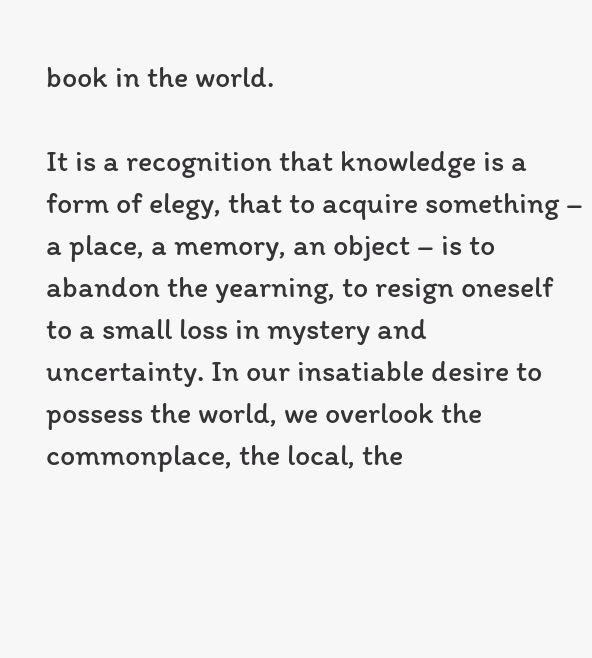book in the world.

It is a recognition that knowledge is a form of elegy, that to acquire something – a place, a memory, an object – is to abandon the yearning, to resign oneself to a small loss in mystery and uncertainty. In our insatiable desire to possess the world, we overlook the commonplace, the local, the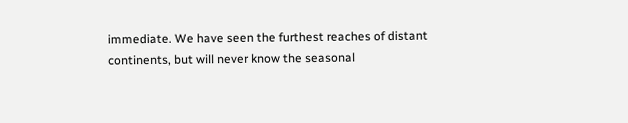immediate. We have seen the furthest reaches of distant continents, but will never know the seasonal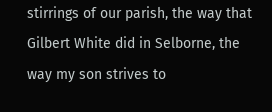stirrings of our parish, the way that Gilbert White did in Selborne, the way my son strives to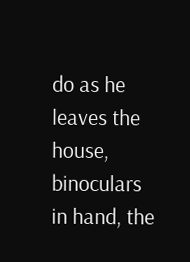do as he leaves the house, binoculars in hand, the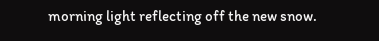morning light reflecting off the new snow.